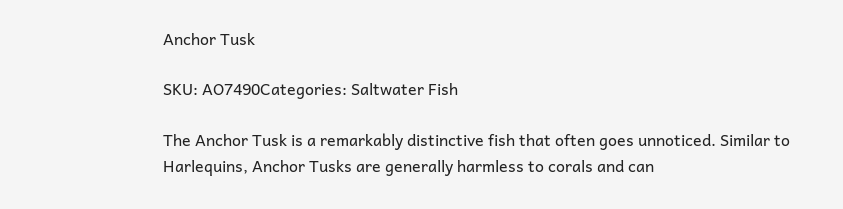Anchor Tusk

SKU: AO7490Categories: Saltwater Fish

The Anchor Tusk is a remarkably distinctive fish that often goes unnoticed. Similar to Harlequins, Anchor Tusks are generally harmless to corals and can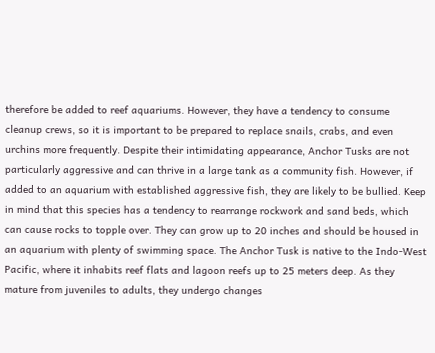therefore be added to reef aquariums. However, they have a tendency to consume cleanup crews, so it is important to be prepared to replace snails, crabs, and even urchins more frequently. Despite their intimidating appearance, Anchor Tusks are not particularly aggressive and can thrive in a large tank as a community fish. However, if added to an aquarium with established aggressive fish, they are likely to be bullied. Keep in mind that this species has a tendency to rearrange rockwork and sand beds, which can cause rocks to topple over. They can grow up to 20 inches and should be housed in an aquarium with plenty of swimming space. The Anchor Tusk is native to the Indo-West Pacific, where it inhabits reef flats and lagoon reefs up to 25 meters deep. As they mature from juveniles to adults, they undergo changes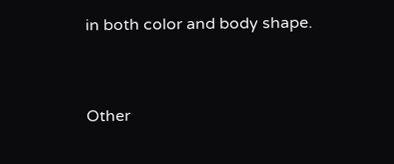in both color and body shape.


Other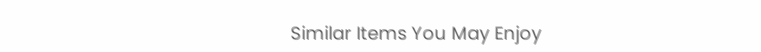Similar Items You May Enjoy